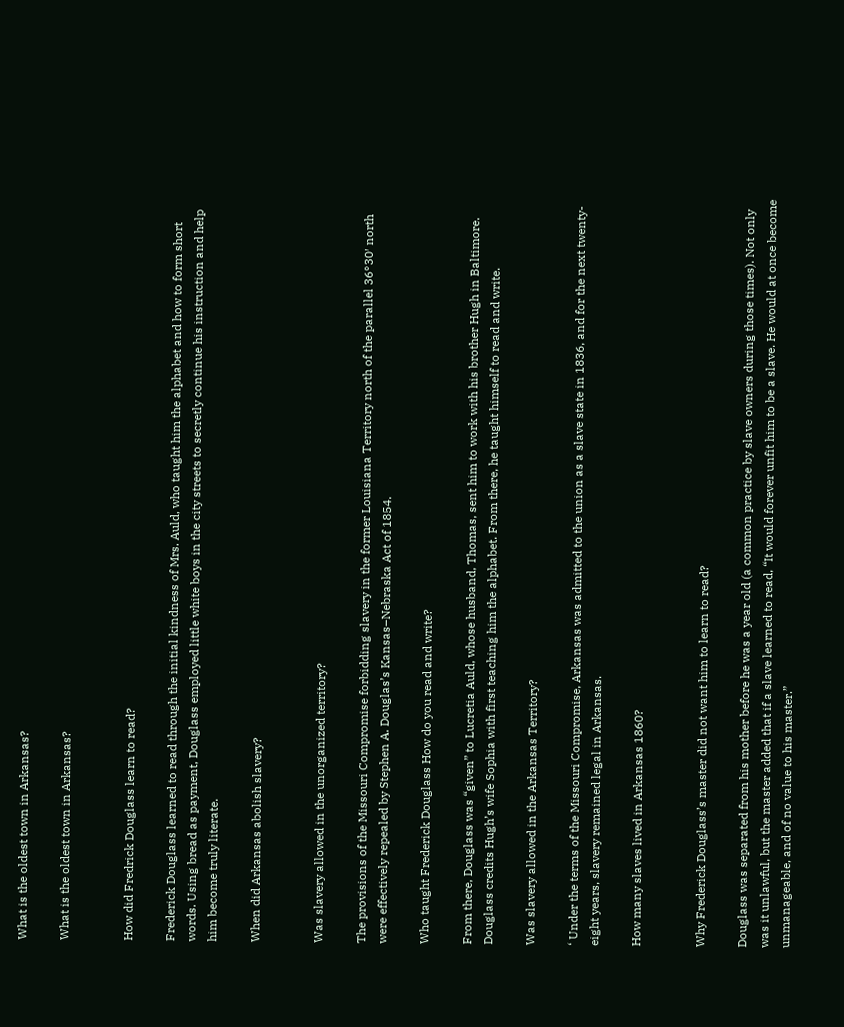What is the oldest town in Arkansas?

What is the oldest town in Arkansas?


How did Fredrick Douglass learn to read?

Frederick Douglass learned to read through the initial kindness of Mrs. Auld, who taught him the alphabet and how to form short words. Using bread as payment, Douglass employed little white boys in the city streets to secretly continue his instruction and help him become truly literate.

When did Arkansas abolish slavery?


Was slavery allowed in the unorganized territory?

The provisions of the Missouri Compromise forbidding slavery in the former Louisiana Territory north of the parallel 36°30′ north were effectively repealed by Stephen A. Douglas’s Kansas–Nebraska Act of 1854.

Who taught Frederick Douglass How do you read and write?

From there, Douglass was “given” to Lucretia Auld, whose husband, Thomas, sent him to work with his brother Hugh in Baltimore. Douglass credits Hugh’s wife Sophia with first teaching him the alphabet. From there, he taught himself to read and write.

Was slavery allowed in the Arkansas Territory?

‘ Under the terms of the Missouri Compromise, Arkansas was admitted to the union as a slave state in 1836, and for the next twenty-eight years, slavery remained legal in Arkansas.

How many slaves lived in Arkansas 1860?


Why Frederick Douglass’s master did not want him to learn to read?

Douglass was separated from his mother before he was a year old (a common practice by slave owners during those times). Not only was it unlawful, but the master added that if a slave learned to read, “It would forever unfit him to be a slave. He would at once become unmanageable, and of no value to his master.”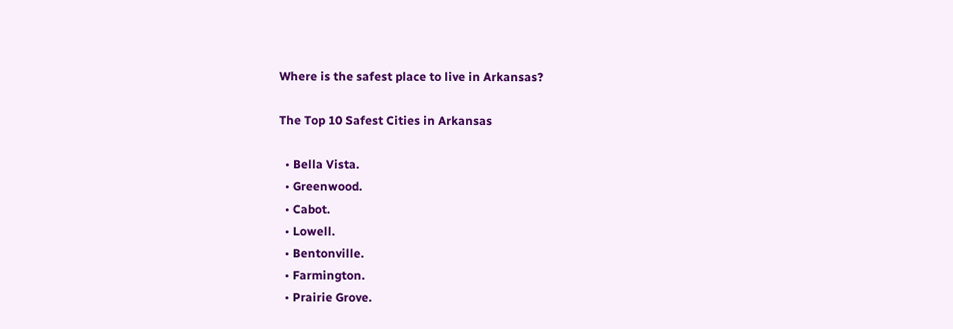Where is the safest place to live in Arkansas?

The Top 10 Safest Cities in Arkansas

  • Bella Vista.
  • Greenwood.
  • Cabot.
  • Lowell.
  • Bentonville.
  • Farmington.
  • Prairie Grove.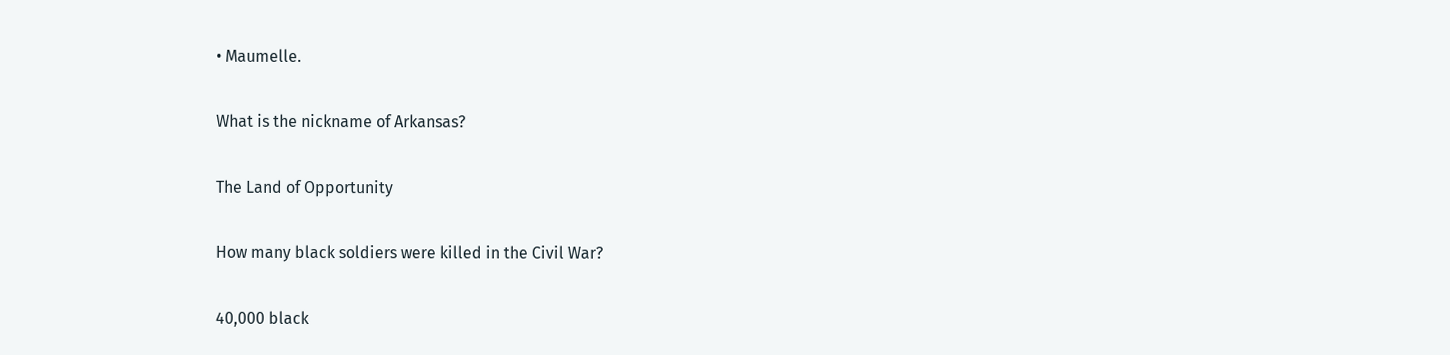• Maumelle.

What is the nickname of Arkansas?

The Land of Opportunity

How many black soldiers were killed in the Civil War?

40,000 black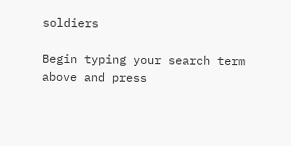soldiers

Begin typing your search term above and press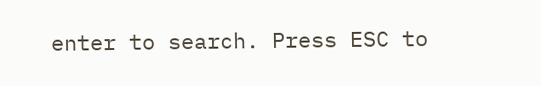enter to search. Press ESC to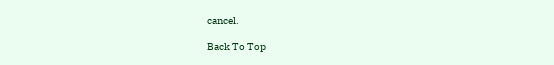cancel.

Back To Top